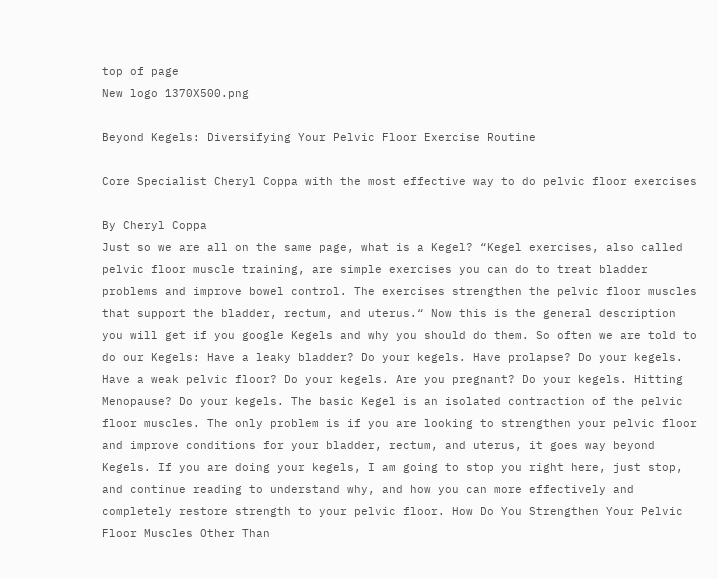top of page
New logo 1370X500.png

Beyond Kegels: Diversifying Your Pelvic Floor Exercise Routine

Core Specialist Cheryl Coppa with the most effective way to do pelvic floor exercises

By Cheryl Coppa
Just so we are all on the same page, what is a Kegel? “Kegel exercises, also called pelvic floor muscle training, are simple exercises you can do to treat bladder problems and improve bowel control. The exercises strengthen the pelvic floor muscles that support the bladder, rectum, and uterus.“ Now this is the general description you will get if you google Kegels and why you should do them. So often we are told to do our Kegels: Have a leaky bladder? Do your kegels. Have prolapse? Do your kegels. Have a weak pelvic floor? Do your kegels. Are you pregnant? Do your kegels. Hitting Menopause? Do your kegels. The basic Kegel is an isolated contraction of the pelvic floor muscles. The only problem is if you are looking to strengthen your pelvic floor and improve conditions for your bladder, rectum, and uterus, it goes way beyond Kegels. If you are doing your kegels, I am going to stop you right here, just stop, and continue reading to understand why, and how you can more effectively and completely restore strength to your pelvic floor. How Do You Strengthen Your Pelvic Floor Muscles Other Than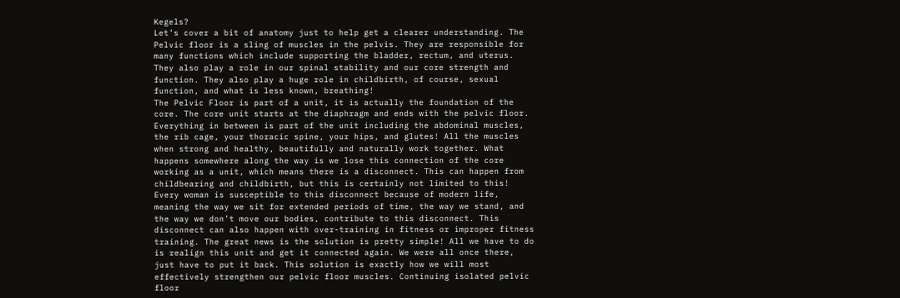Kegels?
Let’s cover a bit of anatomy just to help get a clearer understanding. The Pelvic floor is a sling of muscles in the pelvis. They are responsible for many functions which include supporting the bladder, rectum, and uterus. They also play a role in our spinal stability and our core strength and function. They also play a huge role in childbirth, of course, sexual function, and what is less known, breathing!
The Pelvic Floor is part of a unit, it is actually the foundation of the core. The core unit starts at the diaphragm and ends with the pelvic floor. Everything in between is part of the unit including the abdominal muscles, the rib cage, your thoracic spine, your hips, and glutes! All the muscles when strong and healthy, beautifully and naturally work together. What happens somewhere along the way is we lose this connection of the core working as a unit, which means there is a disconnect. This can happen from childbearing and childbirth, but this is certainly not limited to this! Every woman is susceptible to this disconnect because of modern life, meaning the way we sit for extended periods of time, the way we stand, and the way we don’t move our bodies, contribute to this disconnect. This disconnect can also happen with over-training in fitness or improper fitness training. The great news is the solution is pretty simple! All we have to do is realign this unit and get it connected again. We were all once there, just have to put it back. This solution is exactly how we will most effectively strengthen our pelvic floor muscles. Continuing isolated pelvic floor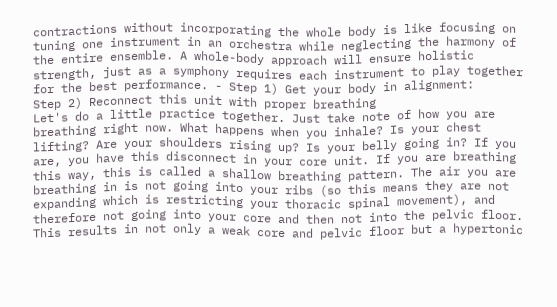contractions without incorporating the whole body is like focusing on tuning one instrument in an orchestra while neglecting the harmony of the entire ensemble. A whole-body approach will ensure holistic strength, just as a symphony requires each instrument to play together for the best performance. - Step 1) Get your body in alignment:
Step 2) Reconnect this unit with proper breathing
Let's do a little practice together. Just take note of how you are breathing right now. What happens when you inhale? Is your chest lifting? Are your shoulders rising up? Is your belly going in? If you are, you have this disconnect in your core unit. If you are breathing this way, this is called a shallow breathing pattern. The air you are breathing in is not going into your ribs (so this means they are not expanding which is restricting your thoracic spinal movement), and therefore not going into your core and then not into the pelvic floor. This results in not only a weak core and pelvic floor but a hypertonic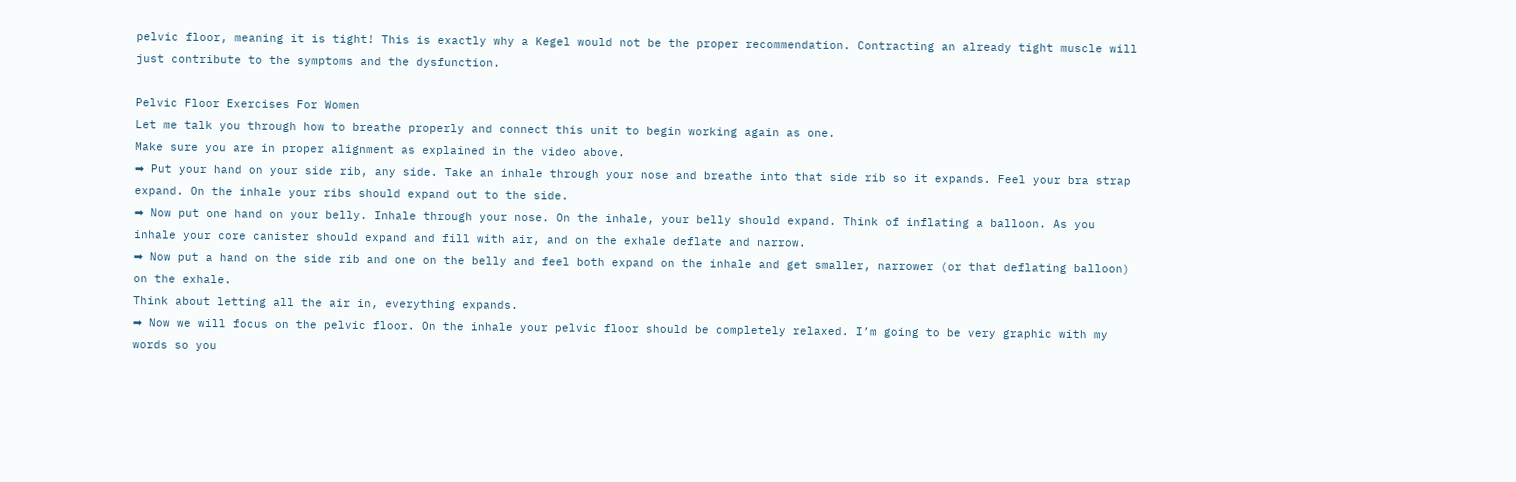pelvic floor, meaning it is tight! This is exactly why a Kegel would not be the proper recommendation. Contracting an already tight muscle will just contribute to the symptoms and the dysfunction.

Pelvic Floor Exercises For Women
Let me talk you through how to breathe properly and connect this unit to begin working again as one.
Make sure you are in proper alignment as explained in the video above.
➡ Put your hand on your side rib, any side. Take an inhale through your nose and breathe into that side rib so it expands. Feel your bra strap expand. On the inhale your ribs should expand out to the side.
➡ Now put one hand on your belly. Inhale through your nose. On the inhale, your belly should expand. Think of inflating a balloon. As you inhale your core canister should expand and fill with air, and on the exhale deflate and narrow.
➡ Now put a hand on the side rib and one on the belly and feel both expand on the inhale and get smaller, narrower (or that deflating balloon) on the exhale.
Think about letting all the air in, everything expands.
➡ Now we will focus on the pelvic floor. On the inhale your pelvic floor should be completely relaxed. I’m going to be very graphic with my words so you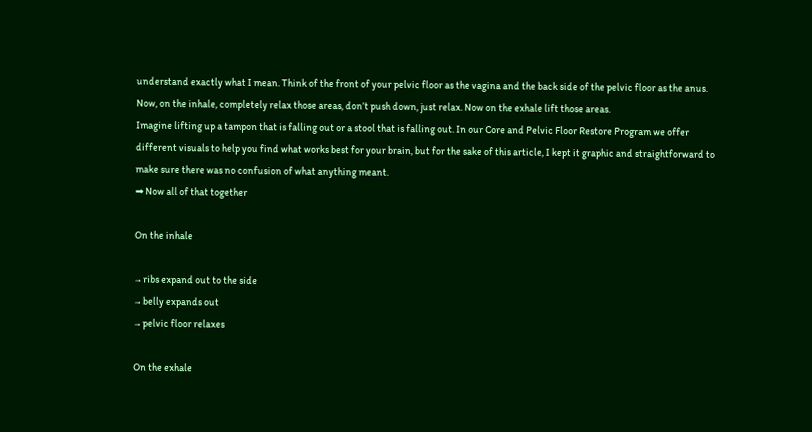understand exactly what I mean. Think of the front of your pelvic floor as the vagina and the back side of the pelvic floor as the anus. Now, on the inhale, completely relax those areas, don’t push down, just relax. Now on the exhale lift those areas.
Imagine lifting up a tampon that is falling out or a stool that is falling out. In our Core and Pelvic Floor Restore Program we offer different visuals to help you find what works best for your brain, but for the sake of this article, I kept it graphic and straightforward to make sure there was no confusion of what anything meant.
➡ Now all of that together

On the inhale

→ ribs expand out to the side
→ belly expands out
→ pelvic floor relaxes

On the exhale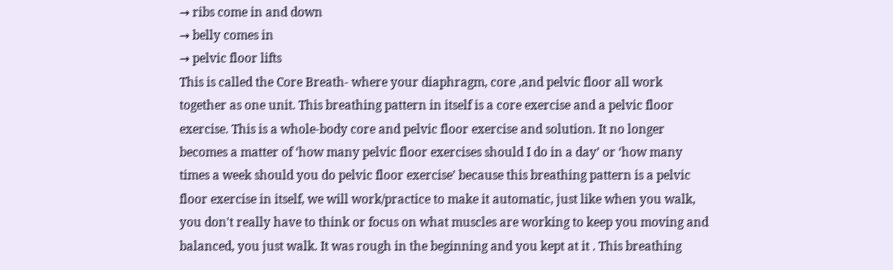→ ribs come in and down
→ belly comes in
→ pelvic floor lifts
This is called the Core Breath- where your diaphragm, core ,and pelvic floor all work together as one unit. This breathing pattern in itself is a core exercise and a pelvic floor exercise. This is a whole-body core and pelvic floor exercise and solution. It no longer becomes a matter of ‘how many pelvic floor exercises should I do in a day’ or ‘how many times a week should you do pelvic floor exercise’ because this breathing pattern is a pelvic floor exercise in itself, we will work/practice to make it automatic, just like when you walk, you don't really have to think or focus on what muscles are working to keep you moving and balanced, you just walk. It was rough in the beginning and you kept at it . This breathing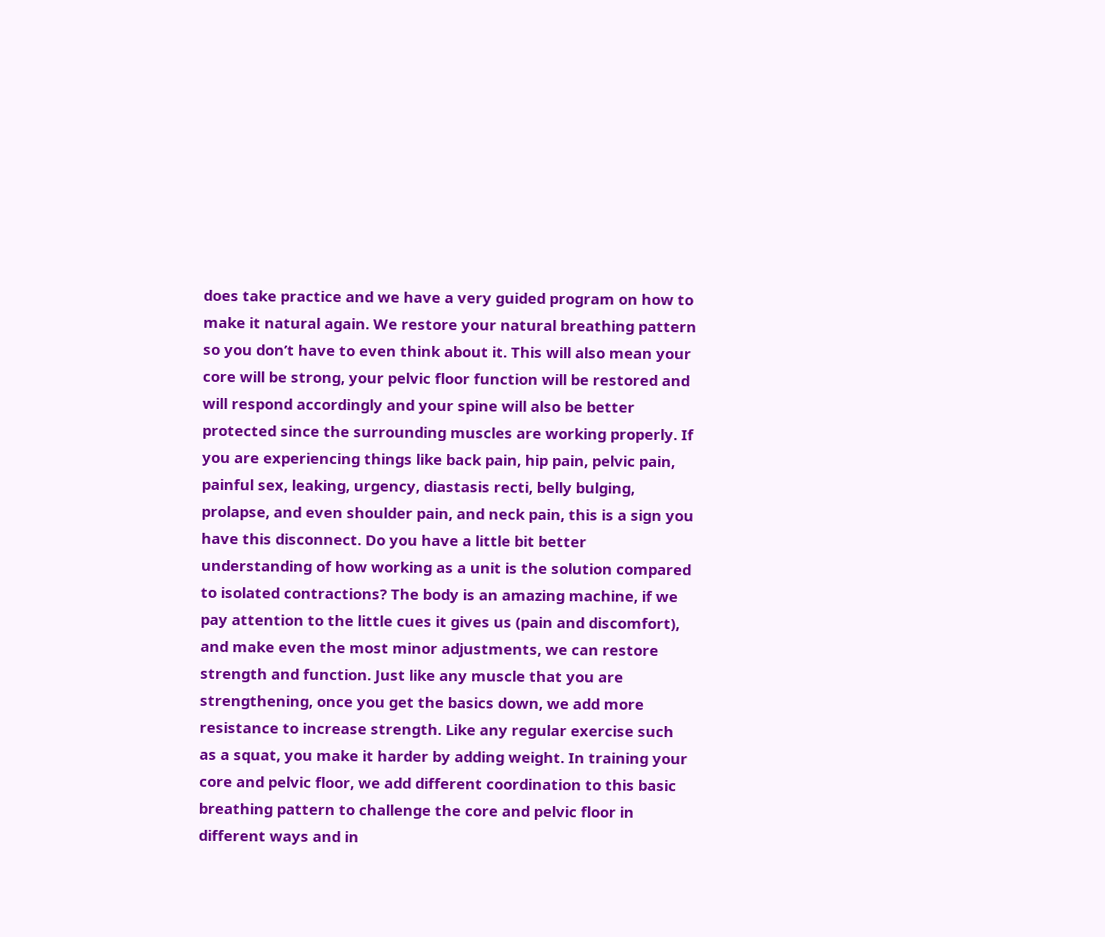does take practice and we have a very guided program on how to make it natural again. We restore your natural breathing pattern so you don’t have to even think about it. This will also mean your core will be strong, your pelvic floor function will be restored and will respond accordingly and your spine will also be better protected since the surrounding muscles are working properly. If you are experiencing things like back pain, hip pain, pelvic pain, painful sex, leaking, urgency, diastasis recti, belly bulging, prolapse, and even shoulder pain, and neck pain, this is a sign you have this disconnect. Do you have a little bit better understanding of how working as a unit is the solution compared to isolated contractions? The body is an amazing machine, if we pay attention to the little cues it gives us (pain and discomfort), and make even the most minor adjustments, we can restore strength and function. Just like any muscle that you are strengthening, once you get the basics down, we add more resistance to increase strength. Like any regular exercise such as a squat, you make it harder by adding weight. In training your core and pelvic floor, we add different coordination to this basic breathing pattern to challenge the core and pelvic floor in different ways and in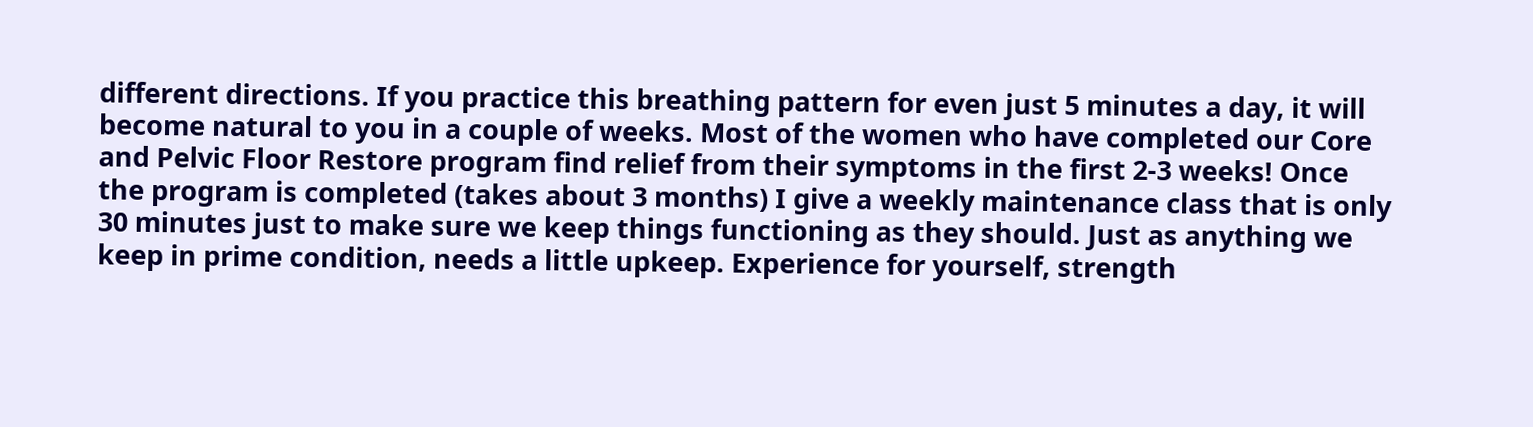different directions. If you practice this breathing pattern for even just 5 minutes a day, it will become natural to you in a couple of weeks. Most of the women who have completed our Core and Pelvic Floor Restore program find relief from their symptoms in the first 2-3 weeks! Once the program is completed (takes about 3 months) I give a weekly maintenance class that is only 30 minutes just to make sure we keep things functioning as they should. Just as anything we keep in prime condition, needs a little upkeep. Experience for yourself, strength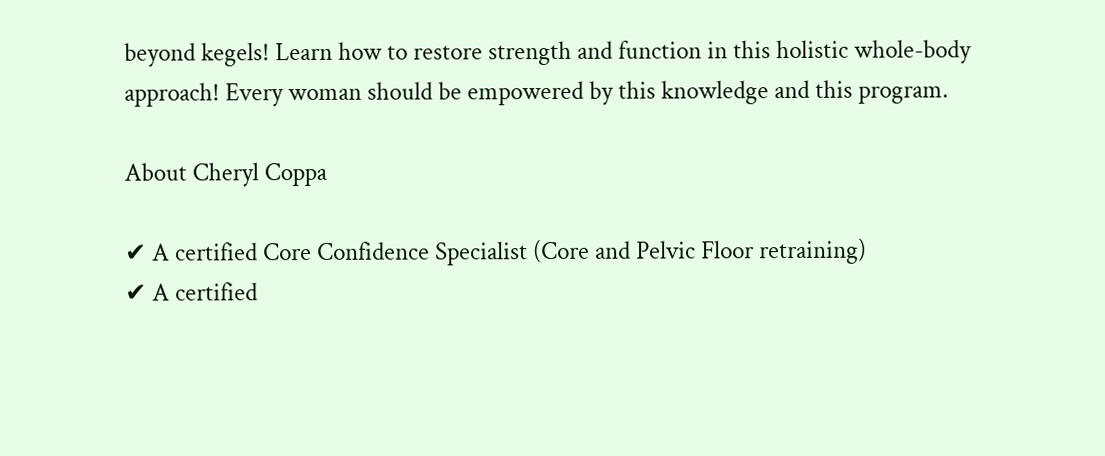beyond kegels! Learn how to restore strength and function in this holistic whole-body approach! Every woman should be empowered by this knowledge and this program.

About Cheryl Coppa

✔ A certified Core Confidence Specialist (Core and Pelvic Floor retraining)
✔ A certified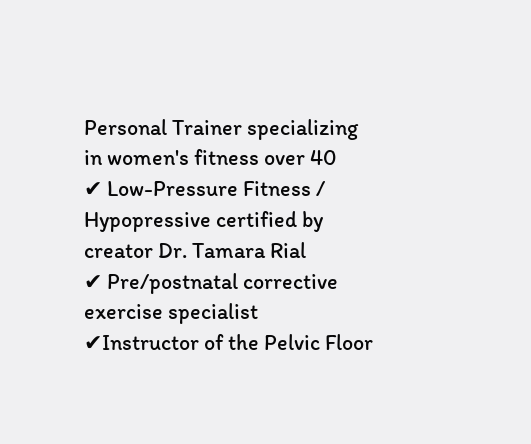Personal Trainer specializing in women's fitness over 40
✔ Low-Pressure Fitness / Hypopressive certified by creator Dr. Tamara Rial
✔ Pre/postnatal corrective exercise specialist
✔Instructor of the Pelvic Floor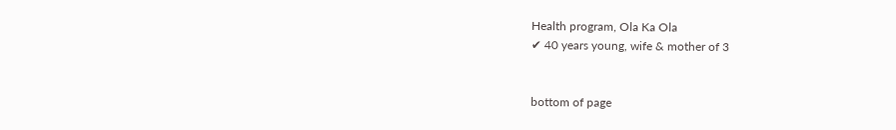Health program, Ola Ka Ola
✔ 40 years young, wife & mother of 3


bottom of page